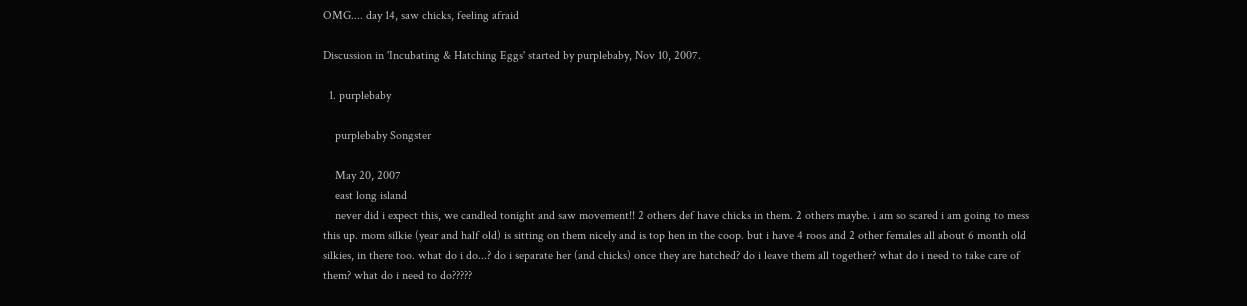OMG.... day 14, saw chicks, feeling afraid

Discussion in 'Incubating & Hatching Eggs' started by purplebaby, Nov 10, 2007.

  1. purplebaby

    purplebaby Songster

    May 20, 2007
    east long island
    never did i expect this, we candled tonight and saw movement!! 2 others def have chicks in them. 2 others maybe. i am so scared i am going to mess this up. mom silkie (year and half old) is sitting on them nicely and is top hen in the coop. but i have 4 roos and 2 other females all about 6 month old silkies, in there too. what do i do...? do i separate her (and chicks) once they are hatched? do i leave them all together? what do i need to take care of them? what do i need to do?????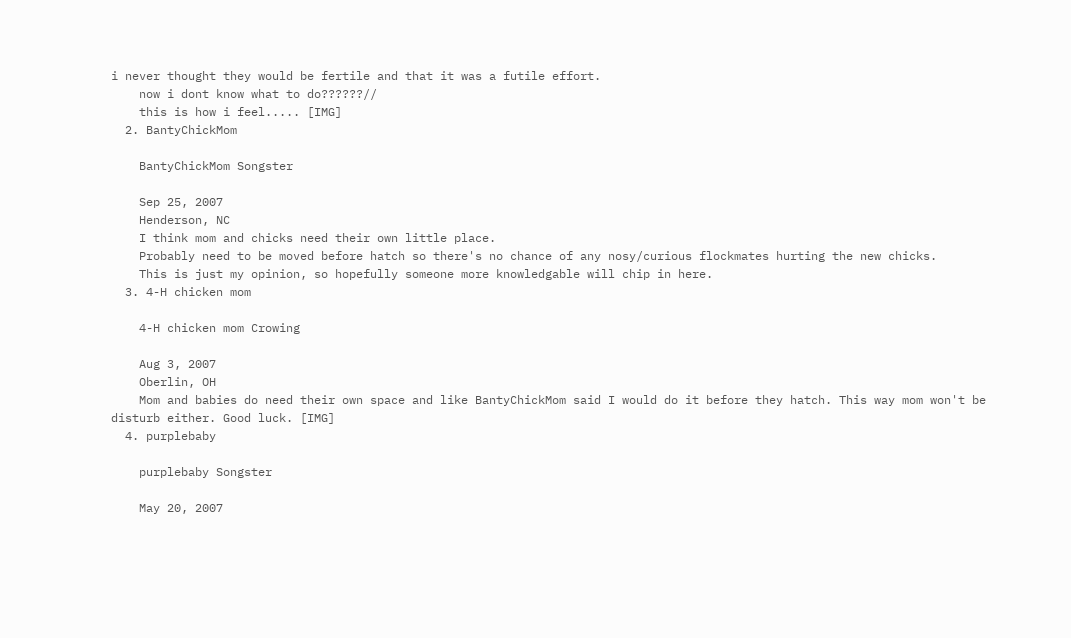i never thought they would be fertile and that it was a futile effort.
    now i dont know what to do??????//
    this is how i feel..... [IMG]
  2. BantyChickMom

    BantyChickMom Songster

    Sep 25, 2007
    Henderson, NC
    I think mom and chicks need their own little place.
    Probably need to be moved before hatch so there's no chance of any nosy/curious flockmates hurting the new chicks.
    This is just my opinion, so hopefully someone more knowledgable will chip in here.
  3. 4-H chicken mom

    4-H chicken mom Crowing

    Aug 3, 2007
    Oberlin, OH
    Mom and babies do need their own space and like BantyChickMom said I would do it before they hatch. This way mom won't be disturb either. Good luck. [IMG]
  4. purplebaby

    purplebaby Songster

    May 20, 2007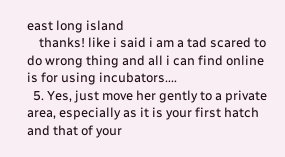east long island
    thanks! like i said i am a tad scared to do wrong thing and all i can find online is for using incubators....
  5. Yes, just move her gently to a private area, especially as it is your first hatch and that of your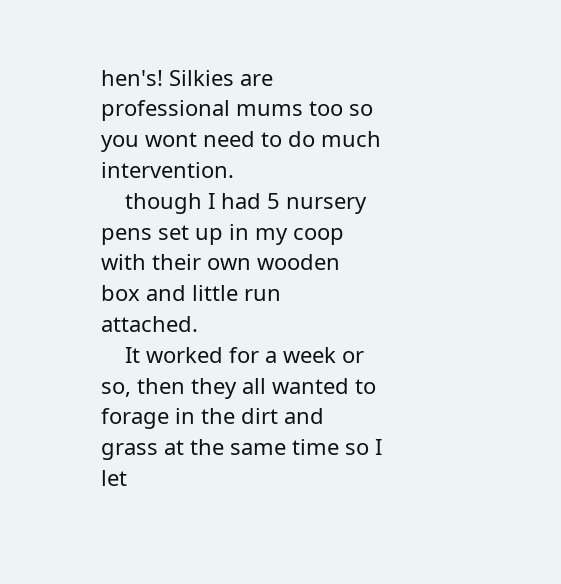hen's! Silkies are professional mums too so you wont need to do much intervention.
    though I had 5 nursery pens set up in my coop with their own wooden box and little run attached.
    It worked for a week or so, then they all wanted to forage in the dirt and grass at the same time so I let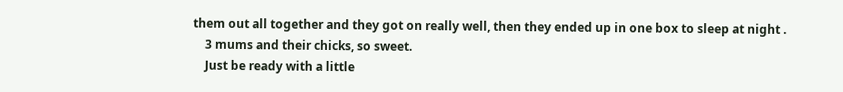them out all together and they got on really well, then they ended up in one box to sleep at night .
    3 mums and their chicks, so sweet.
    Just be ready with a little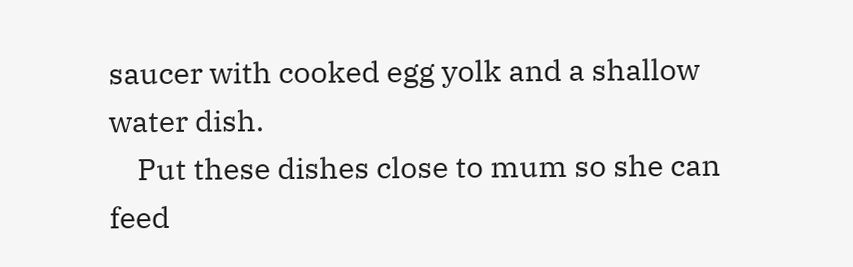saucer with cooked egg yolk and a shallow water dish.
    Put these dishes close to mum so she can feed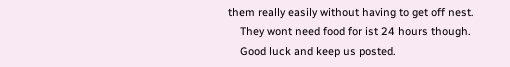them really easily without having to get off nest.
    They wont need food for ist 24 hours though.
    Good luck and keep us posted.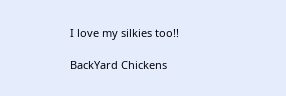I love my silkies too!!

BackYard Chickens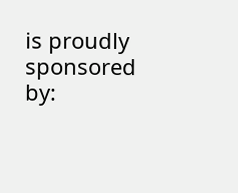is proudly sponsored by: